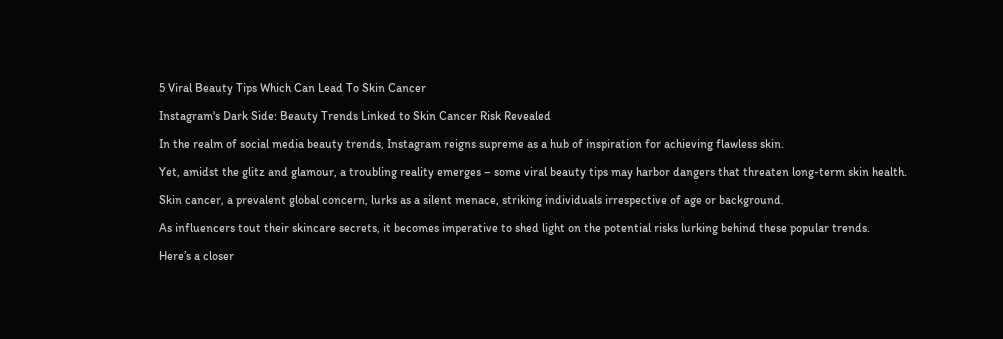5 Viral Beauty Tips Which Can Lead To Skin Cancer

Instagram's Dark Side: Beauty Trends Linked to Skin Cancer Risk Revealed

In the realm of social media beauty trends, Instagram reigns supreme as a hub of inspiration for achieving flawless skin.

Yet, amidst the glitz and glamour, a troubling reality emerges – some viral beauty tips may harbor dangers that threaten long-term skin health.

Skin cancer, a prevalent global concern, lurks as a silent menace, striking individuals irrespective of age or background.

As influencers tout their skincare secrets, it becomes imperative to shed light on the potential risks lurking behind these popular trends.

Here’s a closer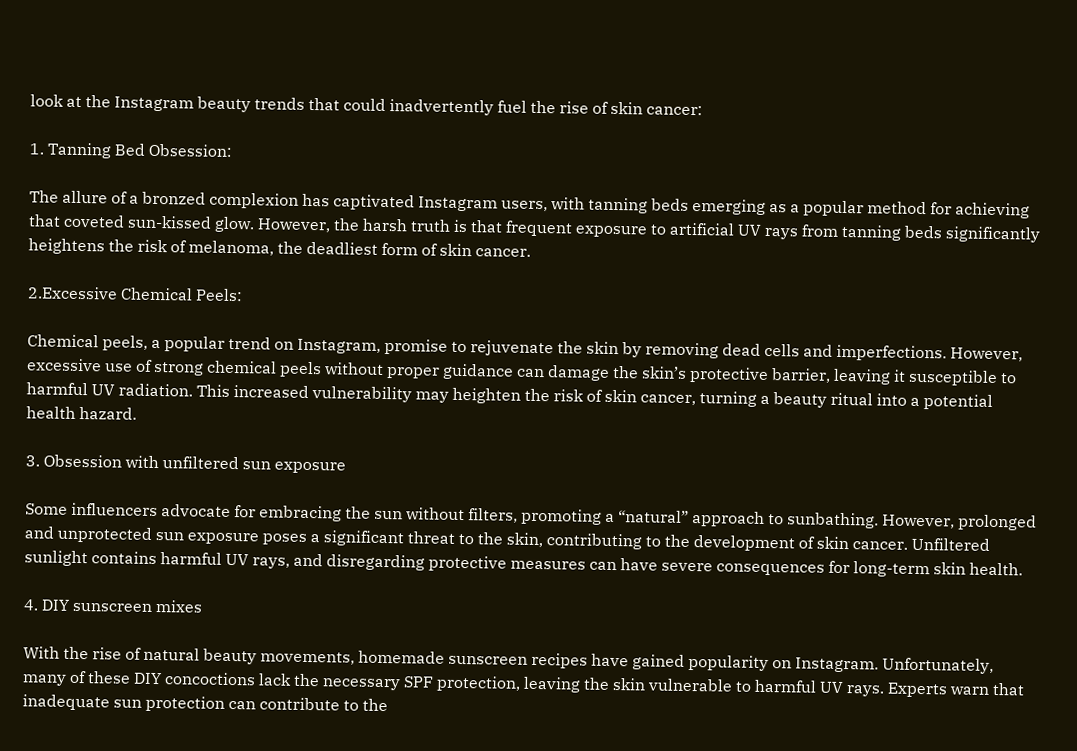look at the Instagram beauty trends that could inadvertently fuel the rise of skin cancer:

1. Tanning Bed Obsession:

The allure of a bronzed complexion has captivated Instagram users, with tanning beds emerging as a popular method for achieving that coveted sun-kissed glow. However, the harsh truth is that frequent exposure to artificial UV rays from tanning beds significantly heightens the risk of melanoma, the deadliest form of skin cancer.

2.Excessive Chemical Peels:

Chemical peels, a popular trend on Instagram, promise to rejuvenate the skin by removing dead cells and imperfections. However, excessive use of strong chemical peels without proper guidance can damage the skin’s protective barrier, leaving it susceptible to harmful UV radiation. This increased vulnerability may heighten the risk of skin cancer, turning a beauty ritual into a potential health hazard.

3. Obsession with unfiltered sun exposure

Some influencers advocate for embracing the sun without filters, promoting a “natural” approach to sunbathing. However, prolonged and unprotected sun exposure poses a significant threat to the skin, contributing to the development of skin cancer. Unfiltered sunlight contains harmful UV rays, and disregarding protective measures can have severe consequences for long-term skin health.

4. DIY sunscreen mixes

With the rise of natural beauty movements, homemade sunscreen recipes have gained popularity on Instagram. Unfortunately, many of these DIY concoctions lack the necessary SPF protection, leaving the skin vulnerable to harmful UV rays. Experts warn that inadequate sun protection can contribute to the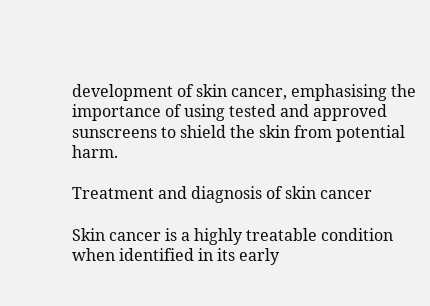development of skin cancer, emphasising the importance of using tested and approved sunscreens to shield the skin from potential harm.

Treatment and diagnosis of skin cancer

Skin cancer is a highly treatable condition when identified in its early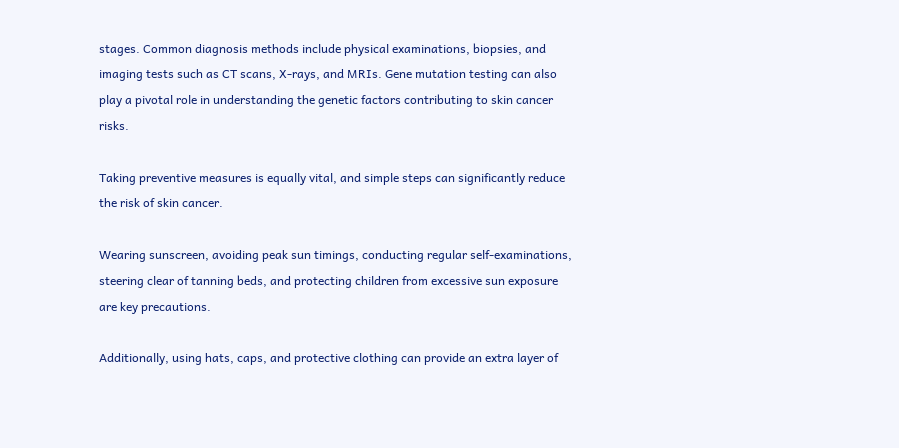stages. Common diagnosis methods include physical examinations, biopsies, and imaging tests such as CT scans, X-rays, and MRIs. Gene mutation testing can also play a pivotal role in understanding the genetic factors contributing to skin cancer risks.

Taking preventive measures is equally vital, and simple steps can significantly reduce the risk of skin cancer.

Wearing sunscreen, avoiding peak sun timings, conducting regular self-examinations, steering clear of tanning beds, and protecting children from excessive sun exposure are key precautions.

Additionally, using hats, caps, and protective clothing can provide an extra layer of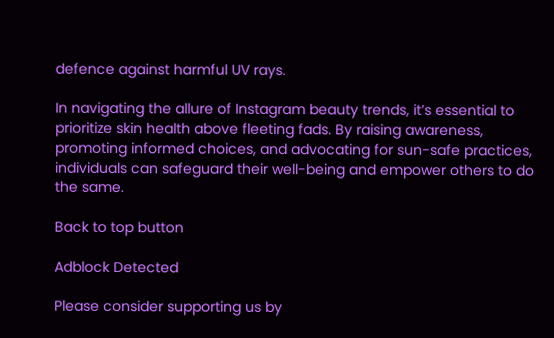defence against harmful UV rays.

In navigating the allure of Instagram beauty trends, it’s essential to prioritize skin health above fleeting fads. By raising awareness, promoting informed choices, and advocating for sun-safe practices, individuals can safeguard their well-being and empower others to do the same.

Back to top button

Adblock Detected

Please consider supporting us by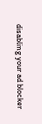disabling your ad blocker